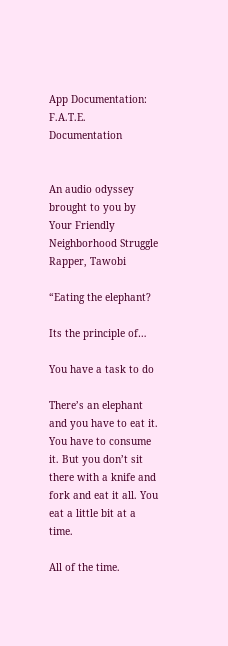App Documentation: F.A.T.E. Documentation


An audio odyssey brought to you by Your Friendly Neighborhood Struggle Rapper, Tawobi

“Eating the elephant?

Its the principle of…

You have a task to do

There’s an elephant and you have to eat it. You have to consume it. But you don’t sit there with a knife and fork and eat it all. You eat a little bit at a time.

All of the time.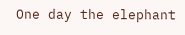One day the elephant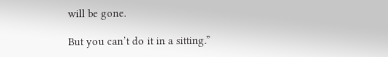will be gone.

But you can’t do it in a sitting.”